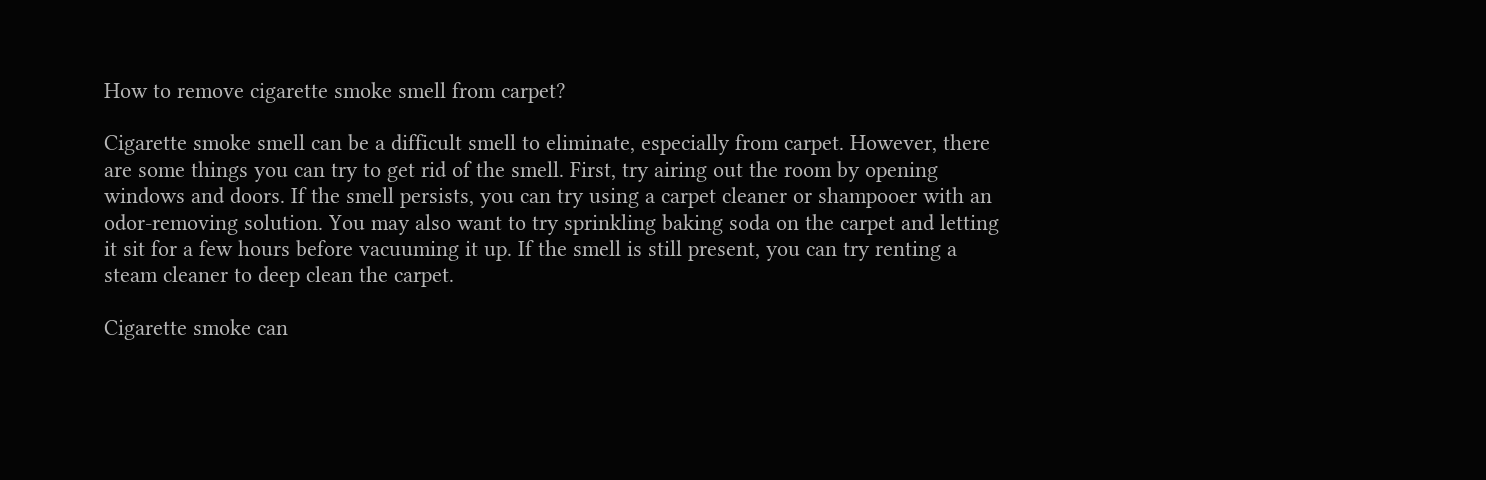How to remove cigarette smoke smell from carpet?

Cigarette smoke smell can be a difficult smell to eliminate, especially from carpet. However, there are some things you can try to get rid of the smell. First, try airing out the room by opening windows and doors. If the smell persists, you can try using a carpet cleaner or shampooer with an odor-removing solution. You may also want to try sprinkling baking soda on the carpet and letting it sit for a few hours before vacuuming it up. If the smell is still present, you can try renting a steam cleaner to deep clean the carpet.

Cigarette smoke can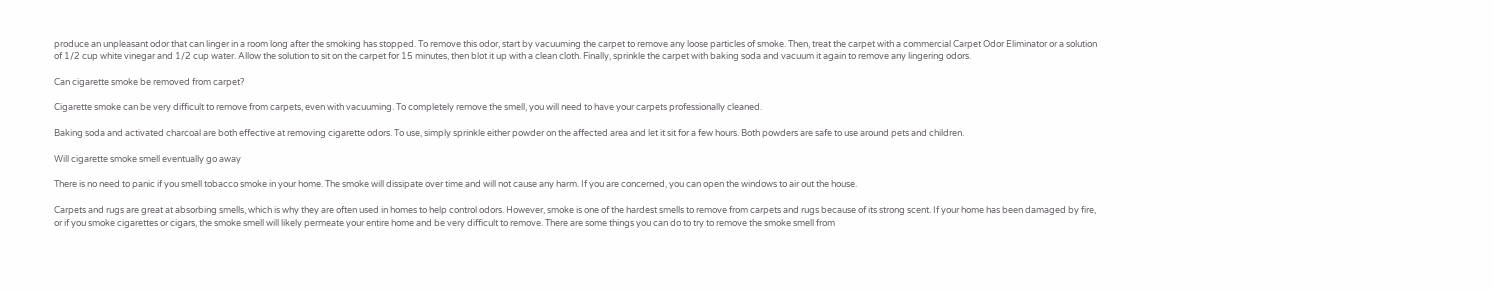produce an unpleasant odor that can linger in a room long after the smoking has stopped. To remove this odor, start by vacuuming the carpet to remove any loose particles of smoke. Then, treat the carpet with a commercial Carpet Odor Eliminator or a solution of 1/2 cup white vinegar and 1/2 cup water. Allow the solution to sit on the carpet for 15 minutes, then blot it up with a clean cloth. Finally, sprinkle the carpet with baking soda and vacuum it again to remove any lingering odors.

Can cigarette smoke be removed from carpet?

Cigarette smoke can be very difficult to remove from carpets, even with vacuuming. To completely remove the smell, you will need to have your carpets professionally cleaned.

Baking soda and activated charcoal are both effective at removing cigarette odors. To use, simply sprinkle either powder on the affected area and let it sit for a few hours. Both powders are safe to use around pets and children.

Will cigarette smoke smell eventually go away

There is no need to panic if you smell tobacco smoke in your home. The smoke will dissipate over time and will not cause any harm. If you are concerned, you can open the windows to air out the house.

Carpets and rugs are great at absorbing smells, which is why they are often used in homes to help control odors. However, smoke is one of the hardest smells to remove from carpets and rugs because of its strong scent. If your home has been damaged by fire, or if you smoke cigarettes or cigars, the smoke smell will likely permeate your entire home and be very difficult to remove. There are some things you can do to try to remove the smoke smell from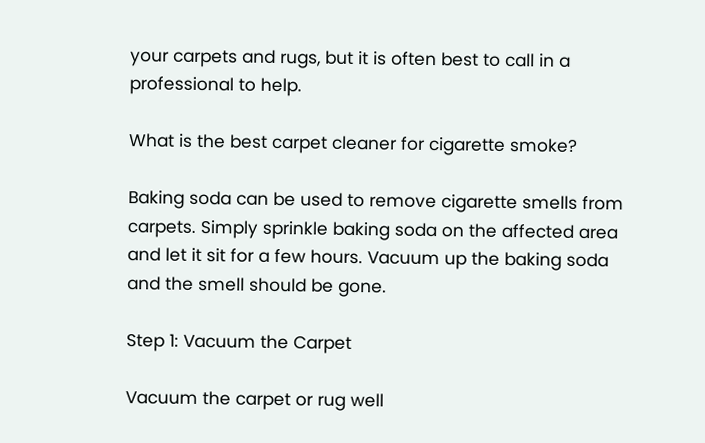your carpets and rugs, but it is often best to call in a professional to help.

What is the best carpet cleaner for cigarette smoke?

Baking soda can be used to remove cigarette smells from carpets. Simply sprinkle baking soda on the affected area and let it sit for a few hours. Vacuum up the baking soda and the smell should be gone.

Step 1: Vacuum the Carpet

Vacuum the carpet or rug well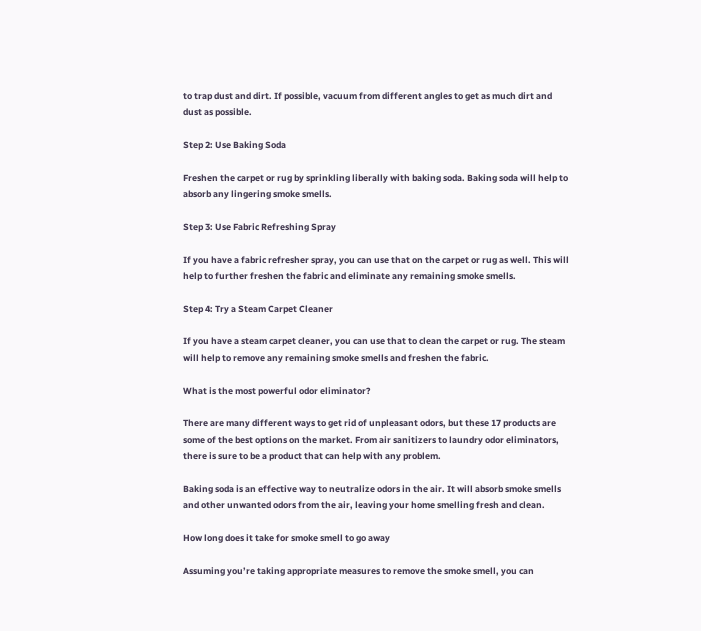to trap dust and dirt. If possible, vacuum from different angles to get as much dirt and dust as possible.

Step 2: Use Baking Soda

Freshen the carpet or rug by sprinkling liberally with baking soda. Baking soda will help to absorb any lingering smoke smells.

Step 3: Use Fabric Refreshing Spray

If you have a fabric refresher spray, you can use that on the carpet or rug as well. This will help to further freshen the fabric and eliminate any remaining smoke smells.

Step 4: Try a Steam Carpet Cleaner

If you have a steam carpet cleaner, you can use that to clean the carpet or rug. The steam will help to remove any remaining smoke smells and freshen the fabric.

What is the most powerful odor eliminator?

There are many different ways to get rid of unpleasant odors, but these 17 products are some of the best options on the market. From air sanitizers to laundry odor eliminators, there is sure to be a product that can help with any problem.

Baking soda is an effective way to neutralize odors in the air. It will absorb smoke smells and other unwanted odors from the air, leaving your home smelling fresh and clean.

How long does it take for smoke smell to go away

Assuming you’re taking appropriate measures to remove the smoke smell, you can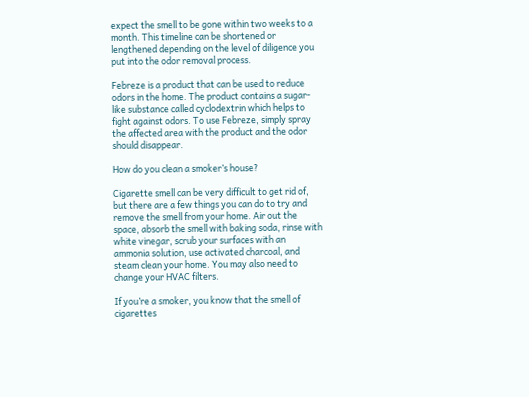expect the smell to be gone within two weeks to a month. This timeline can be shortened or lengthened depending on the level of diligence you put into the odor removal process.

Febreze is a product that can be used to reduce odors in the home. The product contains a sugar-like substance called cyclodextrin which helps to fight against odors. To use Febreze, simply spray the affected area with the product and the odor should disappear.

How do you clean a smoker’s house?

Cigarette smell can be very difficult to get rid of, but there are a few things you can do to try and remove the smell from your home. Air out the space, absorb the smell with baking soda, rinse with white vinegar, scrub your surfaces with an ammonia solution, use activated charcoal, and steam clean your home. You may also need to change your HVAC filters.

If you’re a smoker, you know that the smell of cigarettes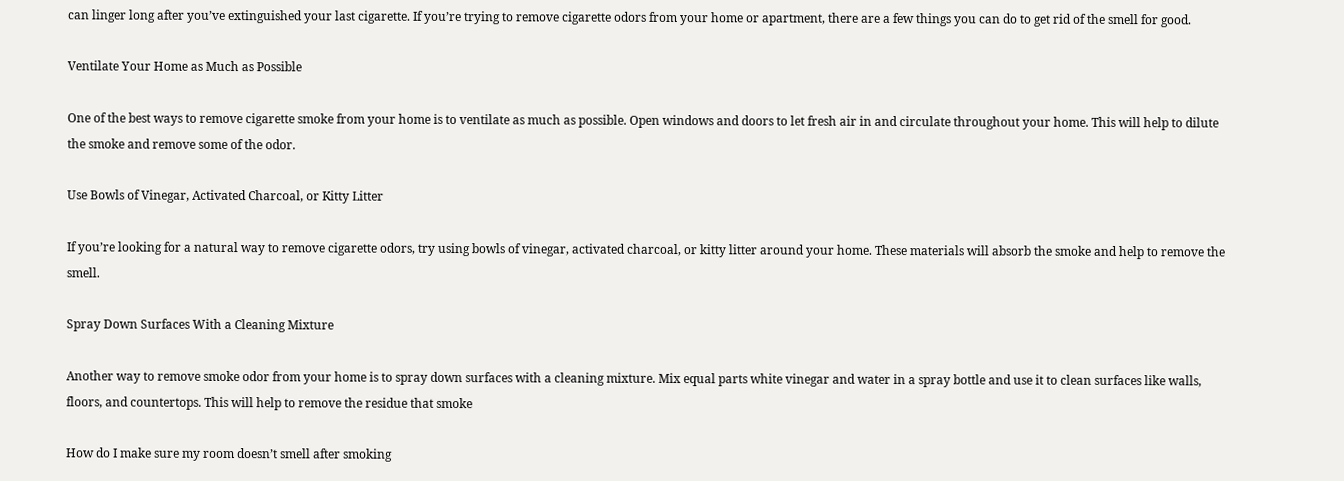can linger long after you’ve extinguished your last cigarette. If you’re trying to remove cigarette odors from your home or apartment, there are a few things you can do to get rid of the smell for good.

Ventilate Your Home as Much as Possible

One of the best ways to remove cigarette smoke from your home is to ventilate as much as possible. Open windows and doors to let fresh air in and circulate throughout your home. This will help to dilute the smoke and remove some of the odor.

Use Bowls of Vinegar, Activated Charcoal, or Kitty Litter

If you’re looking for a natural way to remove cigarette odors, try using bowls of vinegar, activated charcoal, or kitty litter around your home. These materials will absorb the smoke and help to remove the smell.

Spray Down Surfaces With a Cleaning Mixture

Another way to remove smoke odor from your home is to spray down surfaces with a cleaning mixture. Mix equal parts white vinegar and water in a spray bottle and use it to clean surfaces like walls, floors, and countertops. This will help to remove the residue that smoke

How do I make sure my room doesn’t smell after smoking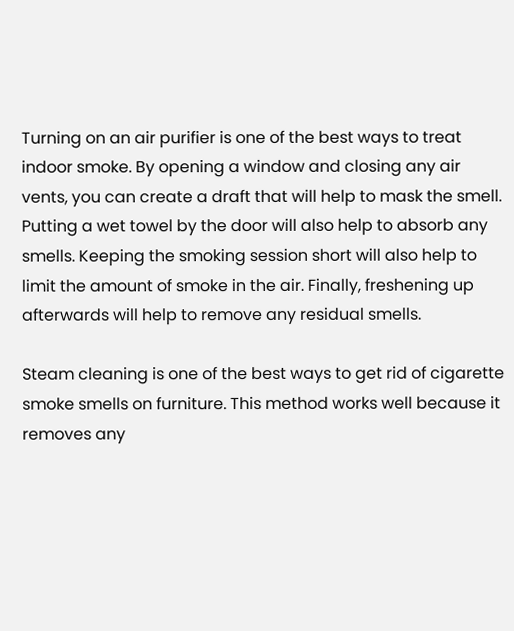Turning on an air purifier is one of the best ways to treat indoor smoke. By opening a window and closing any air vents, you can create a draft that will help to mask the smell. Putting a wet towel by the door will also help to absorb any smells. Keeping the smoking session short will also help to limit the amount of smoke in the air. Finally, freshening up afterwards will help to remove any residual smells.

Steam cleaning is one of the best ways to get rid of cigarette smoke smells on furniture. This method works well because it removes any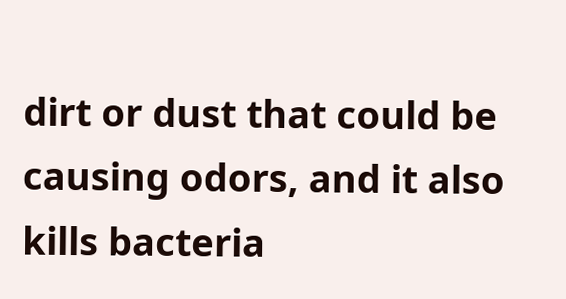dirt or dust that could be causing odors, and it also kills bacteria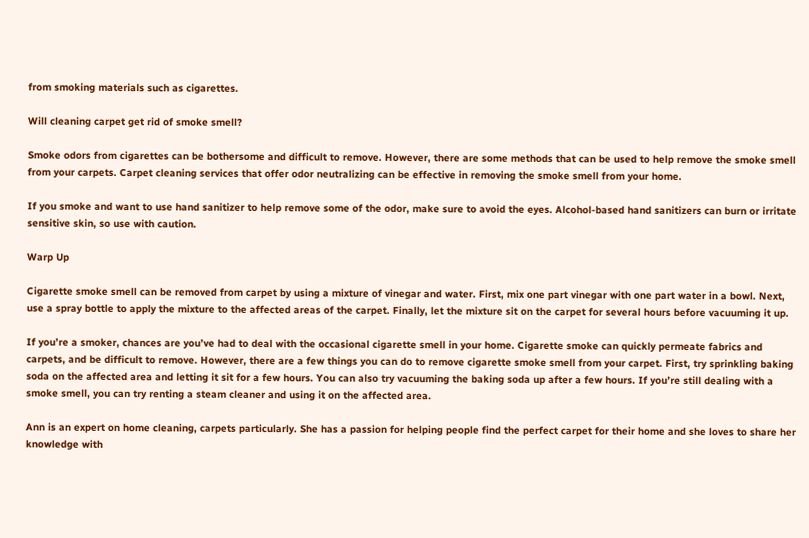from smoking materials such as cigarettes.

Will cleaning carpet get rid of smoke smell?

Smoke odors from cigarettes can be bothersome and difficult to remove. However, there are some methods that can be used to help remove the smoke smell from your carpets. Carpet cleaning services that offer odor neutralizing can be effective in removing the smoke smell from your home.

If you smoke and want to use hand sanitizer to help remove some of the odor, make sure to avoid the eyes. Alcohol-based hand sanitizers can burn or irritate sensitive skin, so use with caution.

Warp Up

Cigarette smoke smell can be removed from carpet by using a mixture of vinegar and water. First, mix one part vinegar with one part water in a bowl. Next, use a spray bottle to apply the mixture to the affected areas of the carpet. Finally, let the mixture sit on the carpet for several hours before vacuuming it up.

If you’re a smoker, chances are you’ve had to deal with the occasional cigarette smell in your home. Cigarette smoke can quickly permeate fabrics and carpets, and be difficult to remove. However, there are a few things you can do to remove cigarette smoke smell from your carpet. First, try sprinkling baking soda on the affected area and letting it sit for a few hours. You can also try vacuuming the baking soda up after a few hours. If you’re still dealing with a smoke smell, you can try renting a steam cleaner and using it on the affected area.

Ann is an expert on home cleaning, carpets particularly. She has a passion for helping people find the perfect carpet for their home and she loves to share her knowledge with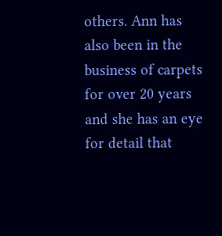others. Ann has also been in the business of carpets for over 20 years and she has an eye for detail that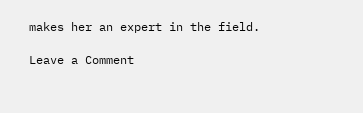makes her an expert in the field.

Leave a Comment